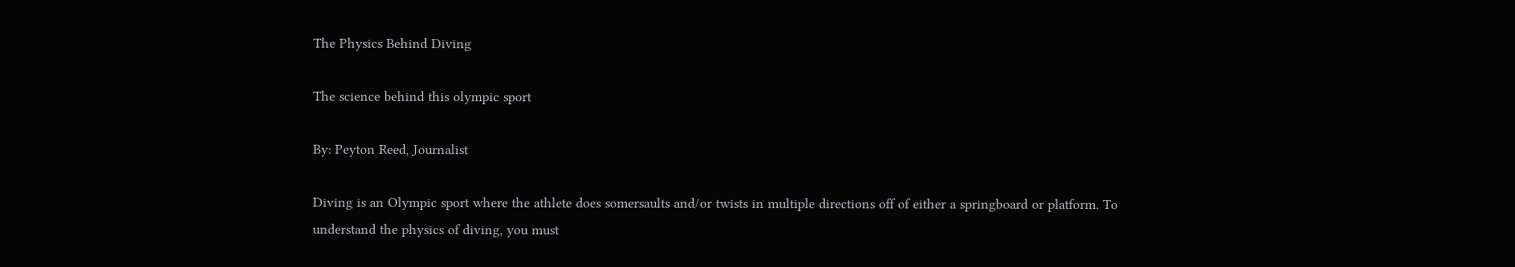The Physics Behind Diving

The science behind this olympic sport

By: Peyton Reed, Journalist

Diving is an Olympic sport where the athlete does somersaults and/or twists in multiple directions off of either a springboard or platform. To understand the physics of diving, you must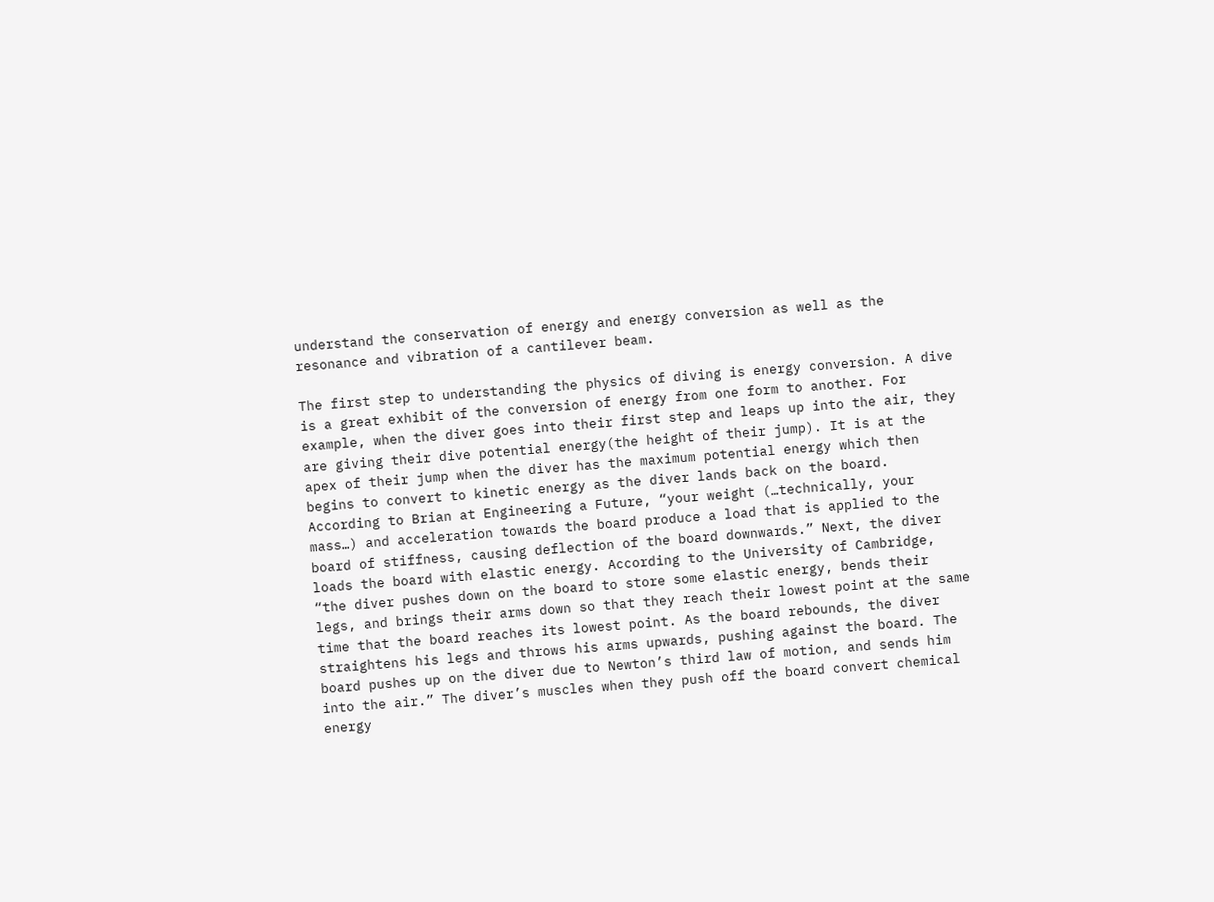understand the conservation of energy and energy conversion as well as the resonance and vibration of a cantilever beam.

The first step to understanding the physics of diving is energy conversion. A dive is a great exhibit of the conversion of energy from one form to another. For example, when the diver goes into their first step and leaps up into the air, they are giving their dive potential energy(the height of their jump). It is at the apex of their jump when the diver has the maximum potential energy which then begins to convert to kinetic energy as the diver lands back on the board. According to Brian at Engineering a Future, “your weight (…technically, your mass…) and acceleration towards the board produce a load that is applied to the board of stiffness, causing deflection of the board downwards.” Next, the diver loads the board with elastic energy. According to the University of Cambridge, “the diver pushes down on the board to store some elastic energy, bends their legs, and brings their arms down so that they reach their lowest point at the same time that the board reaches its lowest point. As the board rebounds, the diver straightens his legs and throws his arms upwards, pushing against the board. The board pushes up on the diver due to Newton’s third law of motion, and sends him into the air.” The diver’s muscles when they push off the board convert chemical energy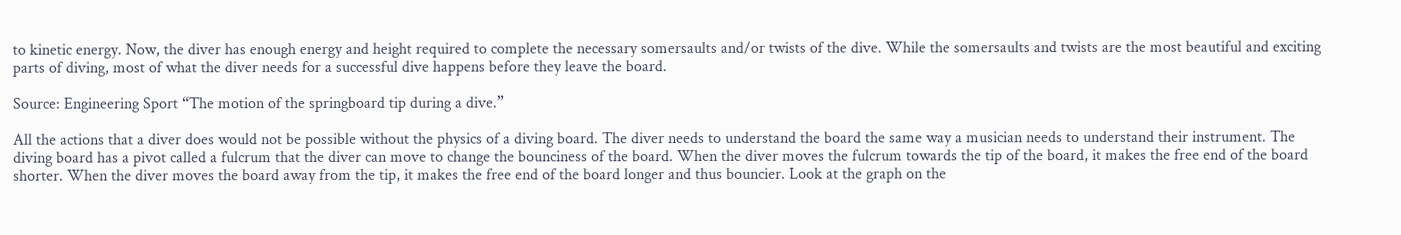to kinetic energy. Now, the diver has enough energy and height required to complete the necessary somersaults and/or twists of the dive. While the somersaults and twists are the most beautiful and exciting parts of diving, most of what the diver needs for a successful dive happens before they leave the board.

Source: Engineering Sport “The motion of the springboard tip during a dive.”

All the actions that a diver does would not be possible without the physics of a diving board. The diver needs to understand the board the same way a musician needs to understand their instrument. The diving board has a pivot called a fulcrum that the diver can move to change the bounciness of the board. When the diver moves the fulcrum towards the tip of the board, it makes the free end of the board shorter. When the diver moves the board away from the tip, it makes the free end of the board longer and thus bouncier. Look at the graph on the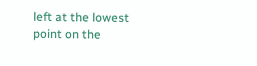left at the lowest point on the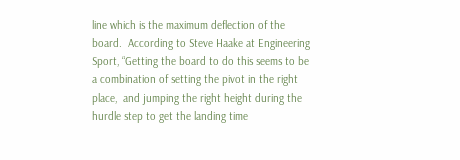line which is the maximum deflection of the board.  According to Steve Haake at Engineering Sport, “Getting the board to do this seems to be a combination of setting the pivot in the right place,  and jumping the right height during the hurdle step to get the landing time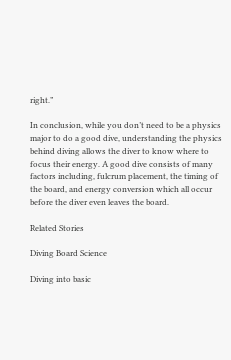right.”

In conclusion, while you don’t need to be a physics major to do a good dive, understanding the physics behind diving allows the diver to know where to focus their energy. A good dive consists of many factors including, fulcrum placement, the timing of the board, and energy conversion which all occur before the diver even leaves the board.

Related Stories

Diving Board Science

Diving into basic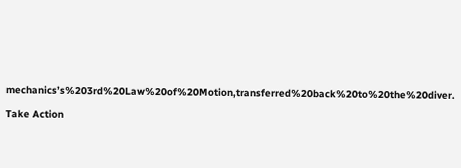mechanics’s%203rd%20Law%20of%20Motion,transferred%20back%20to%20the%20diver.

Take Action